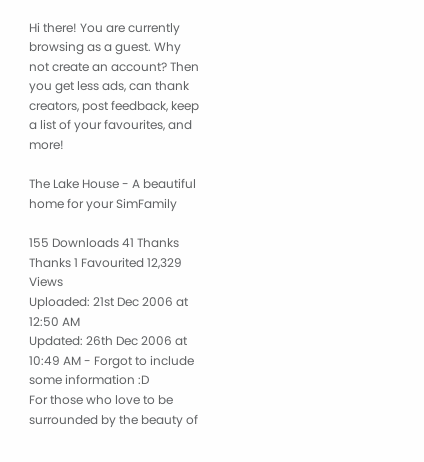Hi there! You are currently browsing as a guest. Why not create an account? Then you get less ads, can thank creators, post feedback, keep a list of your favourites, and more!

The Lake House - A beautiful home for your SimFamily

155 Downloads 41 Thanks  Thanks 1 Favourited 12,329 Views
Uploaded: 21st Dec 2006 at 12:50 AM
Updated: 26th Dec 2006 at 10:49 AM - Forgot to include some information :D
For those who love to be surrounded by the beauty of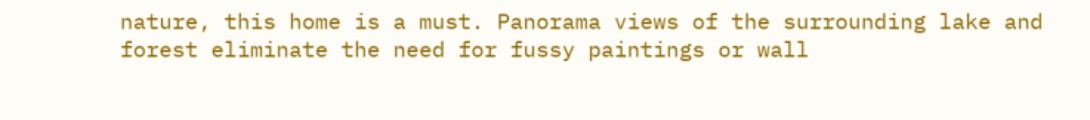nature, this home is a must. Panorama views of the surrounding lake and forest eliminate the need for fussy paintings or wall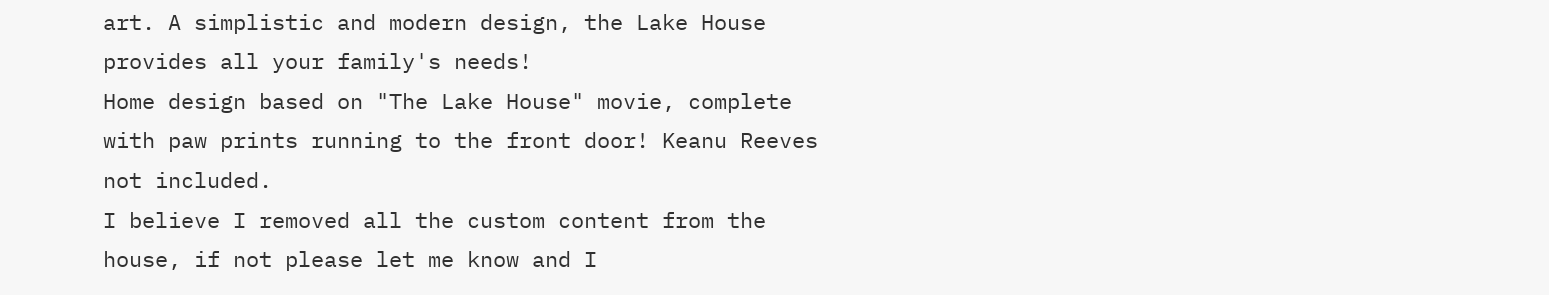art. A simplistic and modern design, the Lake House provides all your family's needs!
Home design based on "The Lake House" movie, complete with paw prints running to the front door! Keanu Reeves not included.
I believe I removed all the custom content from the house, if not please let me know and I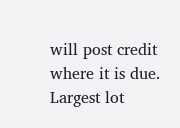will post credit where it is due.
Largest lot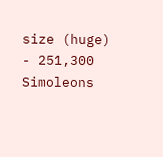size (huge) - 251,300 Simoleons